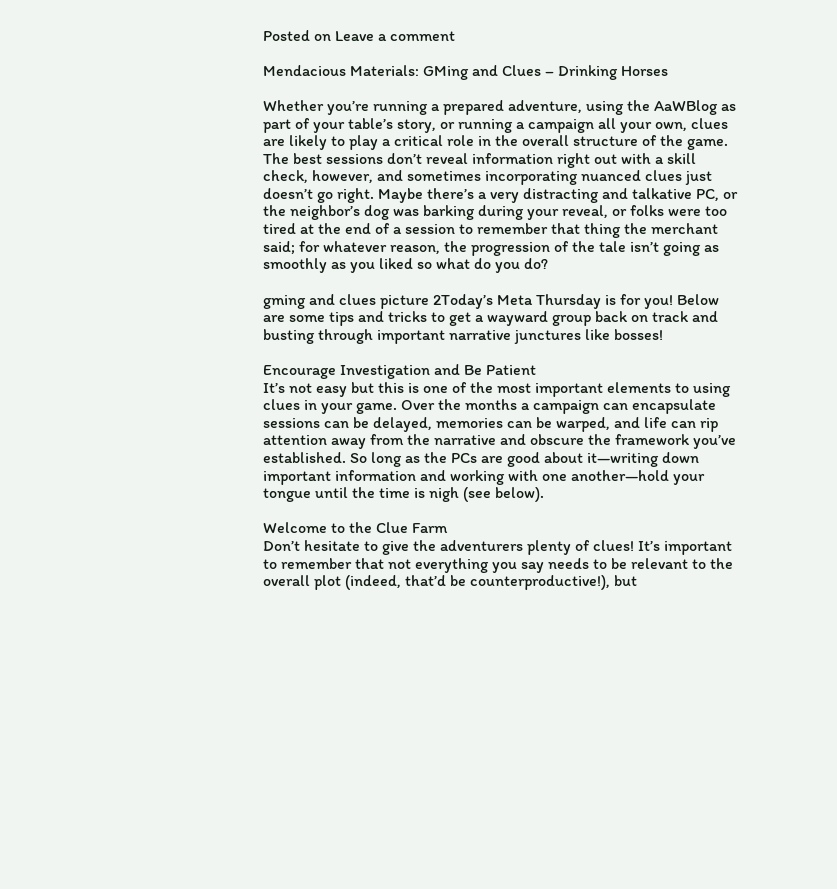Posted on Leave a comment

Mendacious Materials: GMing and Clues – Drinking Horses

Whether you’re running a prepared adventure, using the AaWBlog as part of your table’s story, or running a campaign all your own, clues are likely to play a critical role in the overall structure of the game. The best sessions don’t reveal information right out with a skill check, however, and sometimes incorporating nuanced clues just doesn’t go right. Maybe there’s a very distracting and talkative PC, or the neighbor’s dog was barking during your reveal, or folks were too tired at the end of a session to remember that thing the merchant said; for whatever reason, the progression of the tale isn’t going as smoothly as you liked so what do you do?

gming and clues picture 2Today’s Meta Thursday is for you! Below are some tips and tricks to get a wayward group back on track and busting through important narrative junctures like bosses!

Encourage Investigation and Be Patient
It’s not easy but this is one of the most important elements to using clues in your game. Over the months a campaign can encapsulate sessions can be delayed, memories can be warped, and life can rip attention away from the narrative and obscure the framework you’ve established. So long as the PCs are good about it—writing down important information and working with one another—hold your tongue until the time is nigh (see below).

Welcome to the Clue Farm
Don’t hesitate to give the adventurers plenty of clues! It’s important to remember that not everything you say needs to be relevant to the overall plot (indeed, that’d be counterproductive!), but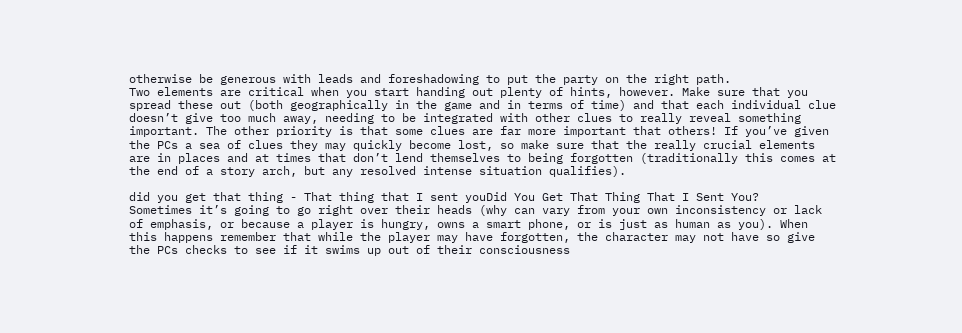otherwise be generous with leads and foreshadowing to put the party on the right path.
Two elements are critical when you start handing out plenty of hints, however. Make sure that you spread these out (both geographically in the game and in terms of time) and that each individual clue doesn’t give too much away, needing to be integrated with other clues to really reveal something important. The other priority is that some clues are far more important that others! If you’ve given the PCs a sea of clues they may quickly become lost, so make sure that the really crucial elements are in places and at times that don’t lend themselves to being forgotten (traditionally this comes at the end of a story arch, but any resolved intense situation qualifies).

did you get that thing - That thing that I sent youDid You Get That Thing That I Sent You?
Sometimes it’s going to go right over their heads (why can vary from your own inconsistency or lack of emphasis, or because a player is hungry, owns a smart phone, or is just as human as you). When this happens remember that while the player may have forgotten, the character may not have so give the PCs checks to see if it swims up out of their consciousness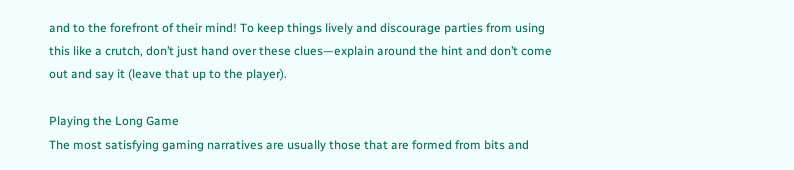and to the forefront of their mind! To keep things lively and discourage parties from using this like a crutch, don’t just hand over these clues—explain around the hint and don’t come out and say it (leave that up to the player).

Playing the Long Game
The most satisfying gaming narratives are usually those that are formed from bits and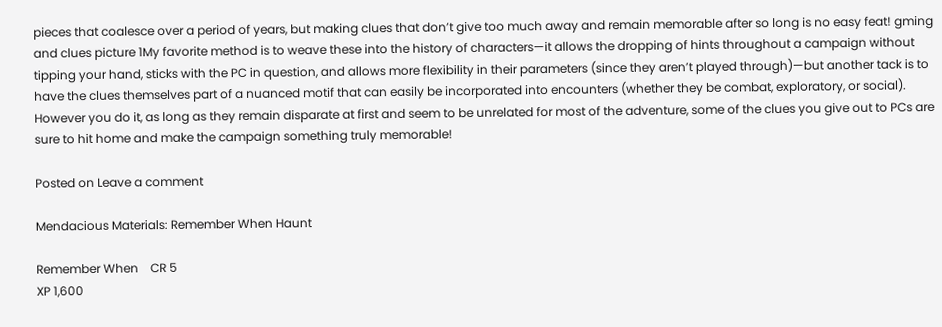pieces that coalesce over a period of years, but making clues that don’t give too much away and remain memorable after so long is no easy feat! gming and clues picture 1My favorite method is to weave these into the history of characters—it allows the dropping of hints throughout a campaign without tipping your hand, sticks with the PC in question, and allows more flexibility in their parameters (since they aren’t played through)—but another tack is to have the clues themselves part of a nuanced motif that can easily be incorporated into encounters (whether they be combat, exploratory, or social).
However you do it, as long as they remain disparate at first and seem to be unrelated for most of the adventure, some of the clues you give out to PCs are sure to hit home and make the campaign something truly memorable!

Posted on Leave a comment

Mendacious Materials: Remember When Haunt

Remember When    CR 5
XP 1,600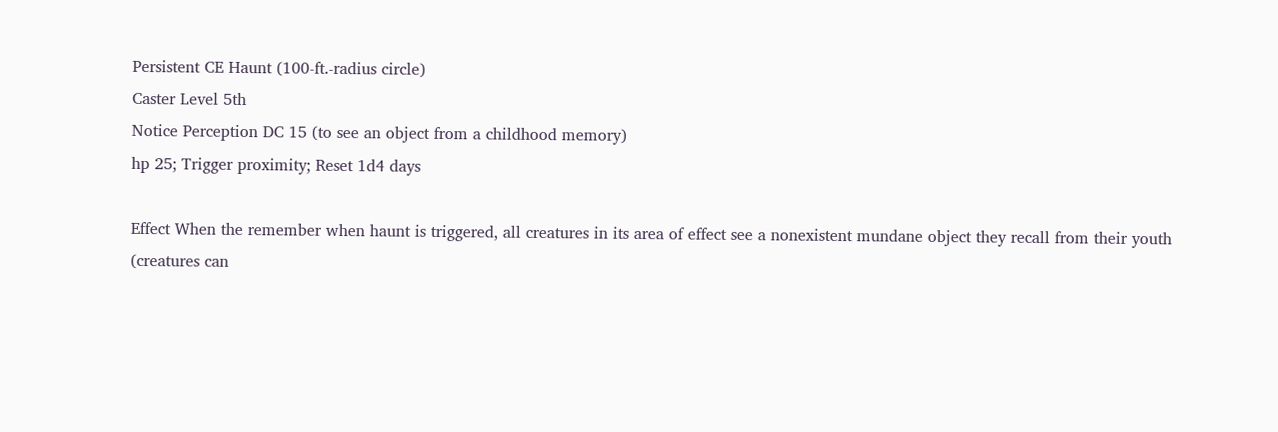Persistent CE Haunt (100-ft.-radius circle)
Caster Level 5th
Notice Perception DC 15 (to see an object from a childhood memory)
hp 25; Trigger proximity; Reset 1d4 days

Effect When the remember when haunt is triggered, all creatures in its area of effect see a nonexistent mundane object they recall from their youth (creatures can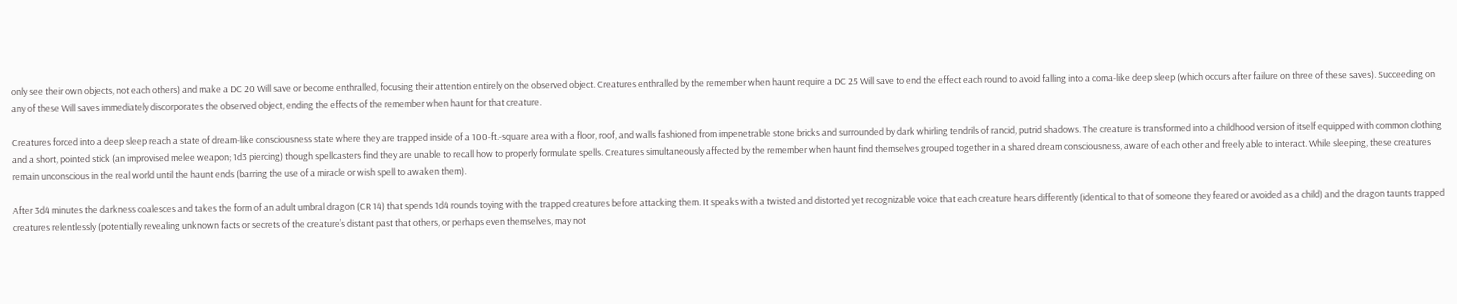only see their own objects, not each others) and make a DC 20 Will save or become enthralled, focusing their attention entirely on the observed object. Creatures enthralled by the remember when haunt require a DC 25 Will save to end the effect each round to avoid falling into a coma-like deep sleep (which occurs after failure on three of these saves). Succeeding on any of these Will saves immediately discorporates the observed object, ending the effects of the remember when haunt for that creature.

Creatures forced into a deep sleep reach a state of dream-like consciousness state where they are trapped inside of a 100-ft.-square area with a floor, roof, and walls fashioned from impenetrable stone bricks and surrounded by dark whirling tendrils of rancid, putrid shadows. The creature is transformed into a childhood version of itself equipped with common clothing and a short, pointed stick (an improvised melee weapon; 1d3 piercing) though spellcasters find they are unable to recall how to properly formulate spells. Creatures simultaneously affected by the remember when haunt find themselves grouped together in a shared dream consciousness, aware of each other and freely able to interact. While sleeping, these creatures remain unconscious in the real world until the haunt ends (barring the use of a miracle or wish spell to awaken them).

After 3d4 minutes the darkness coalesces and takes the form of an adult umbral dragon (CR 14) that spends 1d4 rounds toying with the trapped creatures before attacking them. It speaks with a twisted and distorted yet recognizable voice that each creature hears differently (identical to that of someone they feared or avoided as a child) and the dragon taunts trapped creatures relentlessly (potentially revealing unknown facts or secrets of the creature’s distant past that others, or perhaps even themselves, may not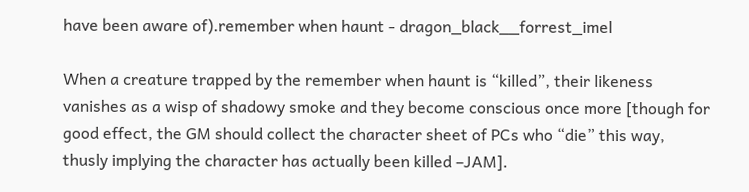have been aware of).remember when haunt - dragon_black__forrest_imel

When a creature trapped by the remember when haunt is “killed”, their likeness vanishes as a wisp of shadowy smoke and they become conscious once more [though for good effect, the GM should collect the character sheet of PCs who “die” this way, thusly implying the character has actually been killed –JAM].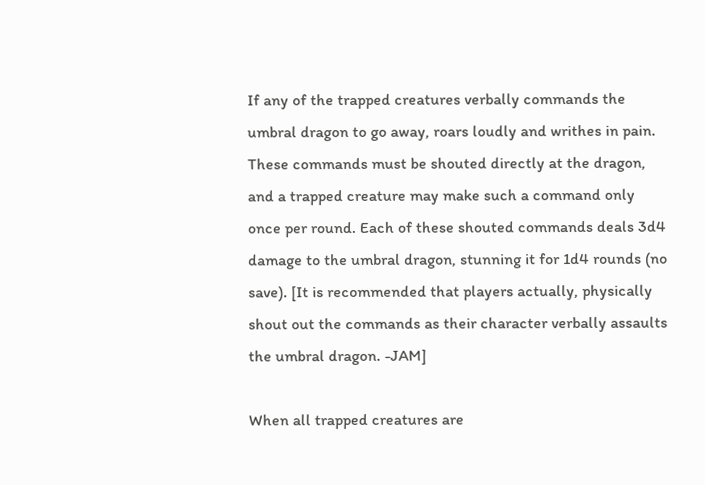If any of the trapped creatures verbally commands the umbral dragon to go away, roars loudly and writhes in pain. These commands must be shouted directly at the dragon, and a trapped creature may make such a command only once per round. Each of these shouted commands deals 3d4 damage to the umbral dragon, stunning it for 1d4 rounds (no save). [It is recommended that players actually, physically shout out the commands as their character verbally assaults the umbral dragon. -JAM]

When all trapped creatures are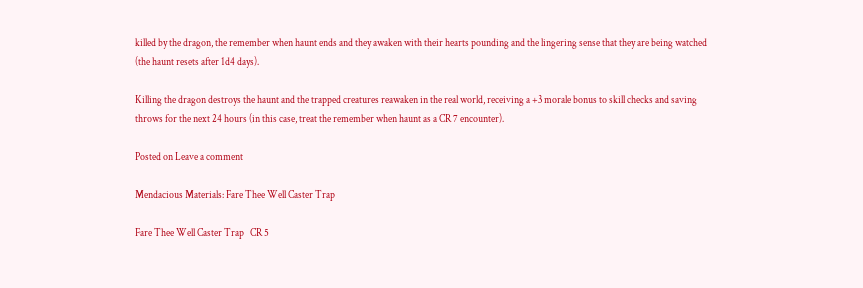killed by the dragon, the remember when haunt ends and they awaken with their hearts pounding and the lingering sense that they are being watched (the haunt resets after 1d4 days).

Killing the dragon destroys the haunt and the trapped creatures reawaken in the real world, receiving a +3 morale bonus to skill checks and saving throws for the next 24 hours (in this case, treat the remember when haunt as a CR 7 encounter).

Posted on Leave a comment

Mendacious Materials: Fare Thee Well Caster Trap

Fare Thee Well Caster Trap   CR 5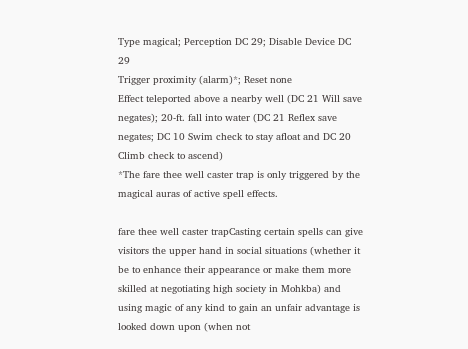Type magical; Perception DC 29; Disable Device DC 29
Trigger proximity (alarm)*; Reset none
Effect teleported above a nearby well (DC 21 Will save negates); 20-ft. fall into water (DC 21 Reflex save negates; DC 10 Swim check to stay afloat and DC 20 Climb check to ascend)
*The fare thee well caster trap is only triggered by the magical auras of active spell effects.

fare thee well caster trapCasting certain spells can give visitors the upper hand in social situations (whether it be to enhance their appearance or make them more skilled at negotiating high society in Mohkba) and using magic of any kind to gain an unfair advantage is looked down upon (when not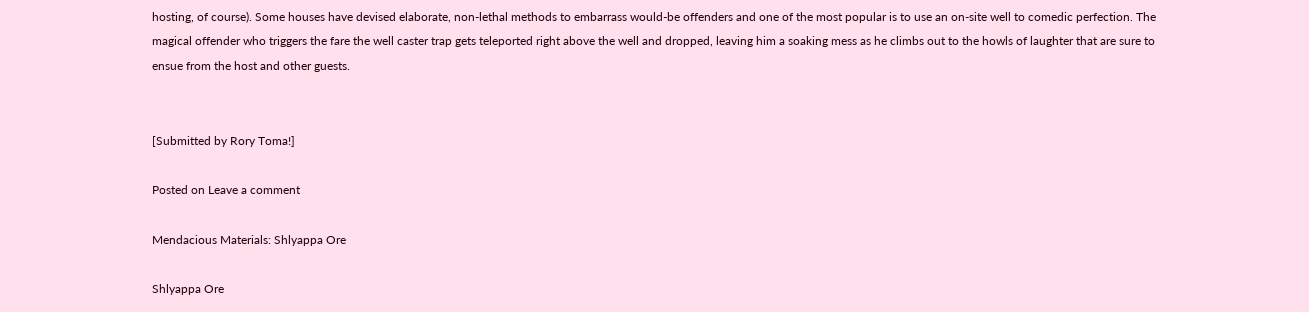hosting, of course). Some houses have devised elaborate, non-lethal methods to embarrass would-be offenders and one of the most popular is to use an on-site well to comedic perfection. The magical offender who triggers the fare the well caster trap gets teleported right above the well and dropped, leaving him a soaking mess as he climbs out to the howls of laughter that are sure to ensue from the host and other guests.


[Submitted by Rory Toma!]

Posted on Leave a comment

Mendacious Materials: Shlyappa Ore

Shlyappa Ore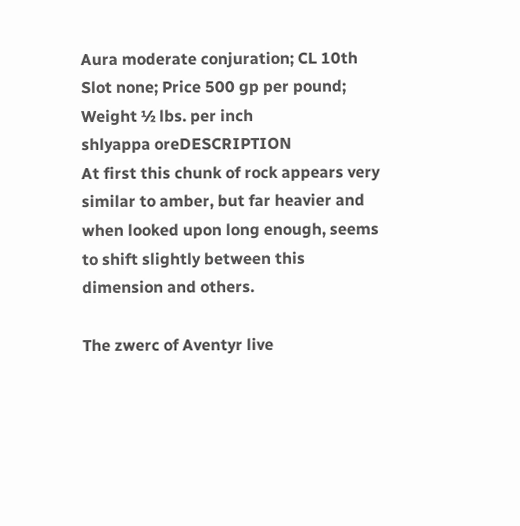Aura moderate conjuration; CL 10th
Slot none; Price 500 gp per pound; Weight ½ lbs. per inch
shlyappa oreDESCRIPTION
At first this chunk of rock appears very similar to amber, but far heavier and when looked upon long enough, seems to shift slightly between this dimension and others.

The zwerc of Aventyr live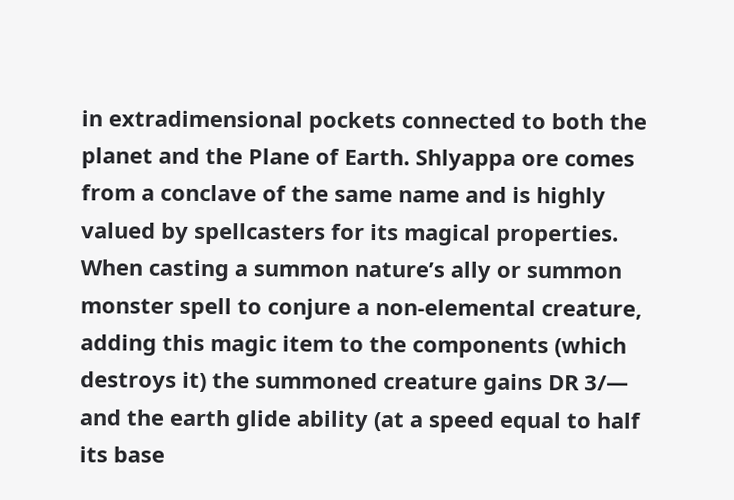in extradimensional pockets connected to both the planet and the Plane of Earth. Shlyappa ore comes from a conclave of the same name and is highly valued by spellcasters for its magical properties.
When casting a summon nature’s ally or summon monster spell to conjure a non-elemental creature, adding this magic item to the components (which destroys it) the summoned creature gains DR 3/— and the earth glide ability (at a speed equal to half its base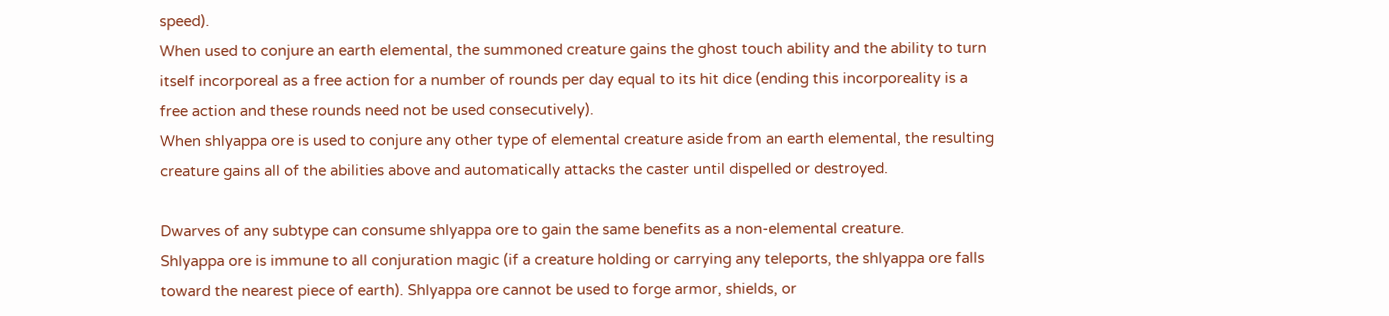speed).
When used to conjure an earth elemental, the summoned creature gains the ghost touch ability and the ability to turn itself incorporeal as a free action for a number of rounds per day equal to its hit dice (ending this incorporeality is a free action and these rounds need not be used consecutively).
When shlyappa ore is used to conjure any other type of elemental creature aside from an earth elemental, the resulting creature gains all of the abilities above and automatically attacks the caster until dispelled or destroyed.

Dwarves of any subtype can consume shlyappa ore to gain the same benefits as a non-elemental creature.
Shlyappa ore is immune to all conjuration magic (if a creature holding or carrying any teleports, the shlyappa ore falls toward the nearest piece of earth). Shlyappa ore cannot be used to forge armor, shields, or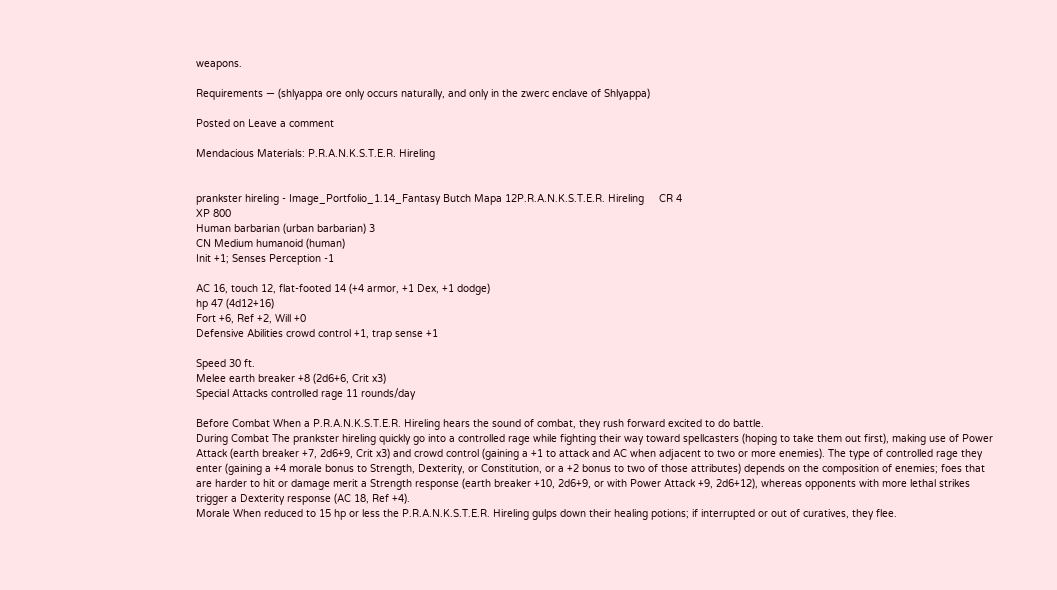weapons.

Requirements — (shlyappa ore only occurs naturally, and only in the zwerc enclave of Shlyappa)

Posted on Leave a comment

Mendacious Materials: P.R.A.N.K.S.T.E.R. Hireling


prankster hireling - Image_Portfolio_1.14_Fantasy Butch Mapa 12P.R.A.N.K.S.T.E.R. Hireling     CR 4
XP 800
Human barbarian (urban barbarian) 3
CN Medium humanoid (human)
Init +1; Senses Perception -1

AC 16, touch 12, flat-footed 14 (+4 armor, +1 Dex, +1 dodge)
hp 47 (4d12+16)
Fort +6, Ref +2, Will +0
Defensive Abilities crowd control +1, trap sense +1

Speed 30 ft.
Melee earth breaker +8 (2d6+6, Crit x3)
Special Attacks controlled rage 11 rounds/day

Before Combat When a P.R.A.N.K.S.T.E.R. Hireling hears the sound of combat, they rush forward excited to do battle.
During Combat The prankster hireling quickly go into a controlled rage while fighting their way toward spellcasters (hoping to take them out first), making use of Power Attack (earth breaker +7, 2d6+9, Crit x3) and crowd control (gaining a +1 to attack and AC when adjacent to two or more enemies). The type of controlled rage they enter (gaining a +4 morale bonus to Strength, Dexterity, or Constitution, or a +2 bonus to two of those attributes) depends on the composition of enemies; foes that are harder to hit or damage merit a Strength response (earth breaker +10, 2d6+9, or with Power Attack +9, 2d6+12), whereas opponents with more lethal strikes trigger a Dexterity response (AC 18, Ref +4).
Morale When reduced to 15 hp or less the P.R.A.N.K.S.T.E.R. Hireling gulps down their healing potions; if interrupted or out of curatives, they flee.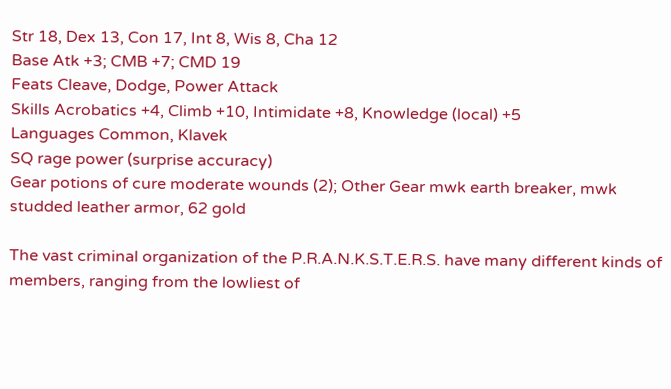Str 18, Dex 13, Con 17, Int 8, Wis 8, Cha 12
Base Atk +3; CMB +7; CMD 19
Feats Cleave, Dodge, Power Attack
Skills Acrobatics +4, Climb +10, Intimidate +8, Knowledge (local) +5
Languages Common, Klavek
SQ rage power (surprise accuracy)
Gear potions of cure moderate wounds (2); Other Gear mwk earth breaker, mwk studded leather armor, 62 gold

The vast criminal organization of the P.R.A.N.K.S.T.E.R.S. have many different kinds of members, ranging from the lowliest of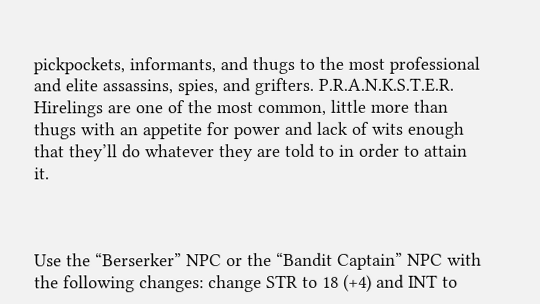pickpockets, informants, and thugs to the most professional and elite assassins, spies, and grifters. P.R.A.N.K.S.T.E.R. Hirelings are one of the most common, little more than thugs with an appetite for power and lack of wits enough that they’ll do whatever they are told to in order to attain it.



Use the “Berserker” NPC or the “Bandit Captain” NPC with the following changes: change STR to 18 (+4) and INT to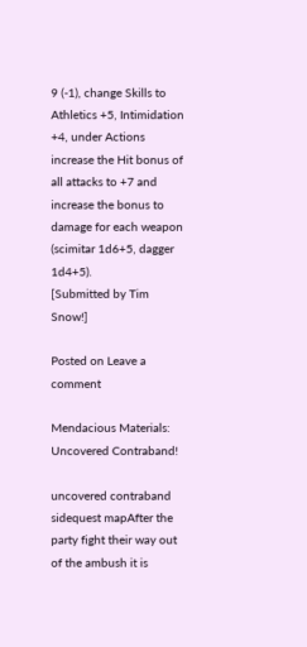9 (-1), change Skills to Athletics +5, Intimidation +4, under Actions increase the Hit bonus of all attacks to +7 and increase the bonus to damage for each weapon (scimitar 1d6+5, dagger 1d4+5).
[Submitted by Tim Snow!]

Posted on Leave a comment

Mendacious Materials: Uncovered Contraband!

uncovered contraband sidequest mapAfter the party fight their way out of the ambush it is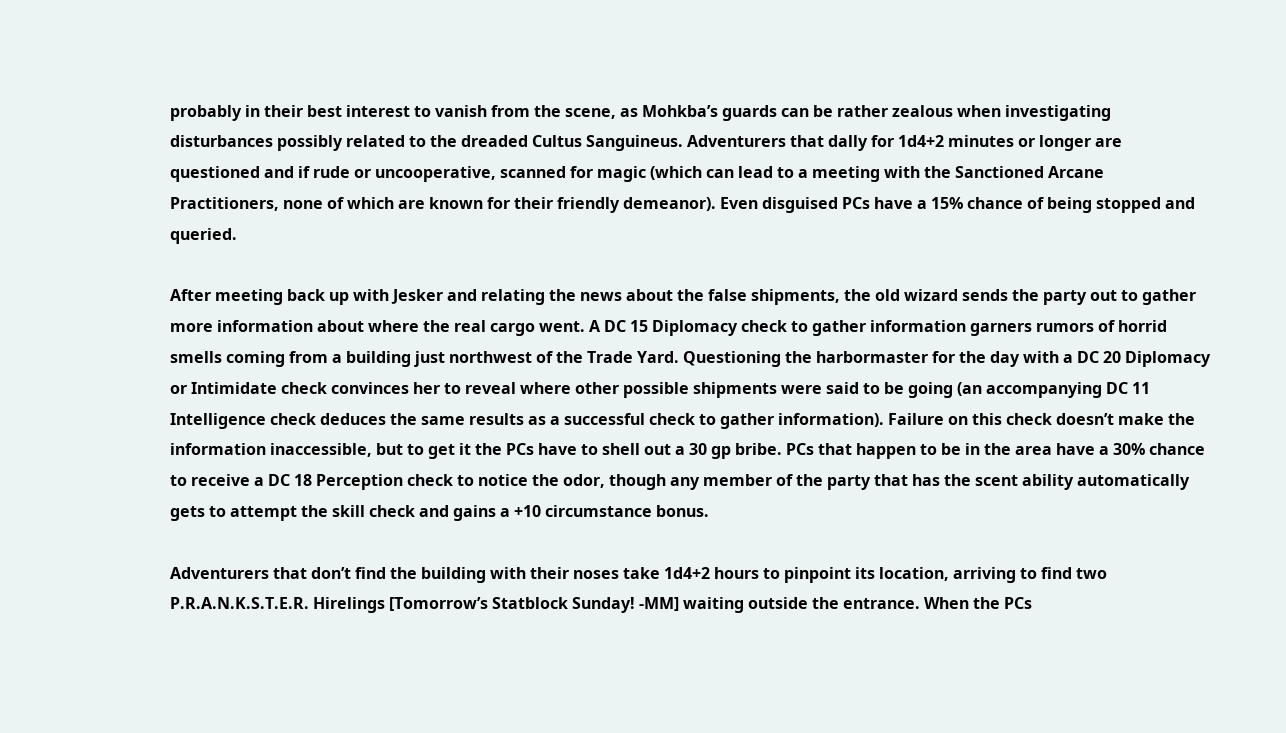probably in their best interest to vanish from the scene, as Mohkba’s guards can be rather zealous when investigating disturbances possibly related to the dreaded Cultus Sanguineus. Adventurers that dally for 1d4+2 minutes or longer are questioned and if rude or uncooperative, scanned for magic (which can lead to a meeting with the Sanctioned Arcane Practitioners, none of which are known for their friendly demeanor). Even disguised PCs have a 15% chance of being stopped and queried.

After meeting back up with Jesker and relating the news about the false shipments, the old wizard sends the party out to gather more information about where the real cargo went. A DC 15 Diplomacy check to gather information garners rumors of horrid smells coming from a building just northwest of the Trade Yard. Questioning the harbormaster for the day with a DC 20 Diplomacy or Intimidate check convinces her to reveal where other possible shipments were said to be going (an accompanying DC 11 Intelligence check deduces the same results as a successful check to gather information). Failure on this check doesn’t make the information inaccessible, but to get it the PCs have to shell out a 30 gp bribe. PCs that happen to be in the area have a 30% chance to receive a DC 18 Perception check to notice the odor, though any member of the party that has the scent ability automatically gets to attempt the skill check and gains a +10 circumstance bonus.

Adventurers that don’t find the building with their noses take 1d4+2 hours to pinpoint its location, arriving to find two P.R.A.N.K.S.T.E.R. Hirelings [Tomorrow’s Statblock Sunday! -MM] waiting outside the entrance. When the PCs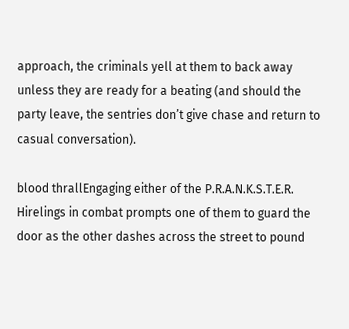approach, the criminals yell at them to back away unless they are ready for a beating (and should the party leave, the sentries don’t give chase and return to casual conversation).

blood thrallEngaging either of the P.R.A.N.K.S.T.E.R. Hirelings in combat prompts one of them to guard the door as the other dashes across the street to pound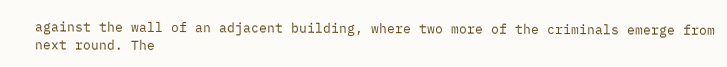against the wall of an adjacent building, where two more of the criminals emerge from next round. The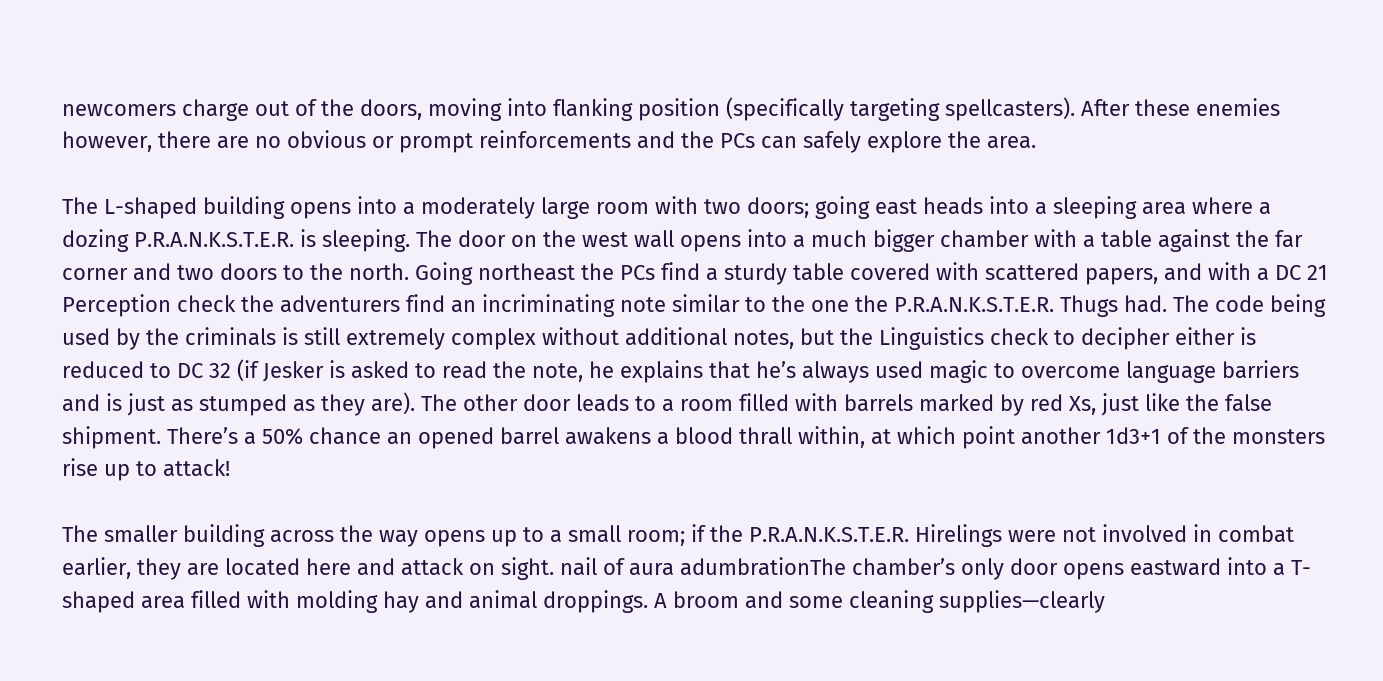newcomers charge out of the doors, moving into flanking position (specifically targeting spellcasters). After these enemies however, there are no obvious or prompt reinforcements and the PCs can safely explore the area.

The L-shaped building opens into a moderately large room with two doors; going east heads into a sleeping area where a dozing P.R.A.N.K.S.T.E.R. is sleeping. The door on the west wall opens into a much bigger chamber with a table against the far corner and two doors to the north. Going northeast the PCs find a sturdy table covered with scattered papers, and with a DC 21 Perception check the adventurers find an incriminating note similar to the one the P.R.A.N.K.S.T.E.R. Thugs had. The code being used by the criminals is still extremely complex without additional notes, but the Linguistics check to decipher either is reduced to DC 32 (if Jesker is asked to read the note, he explains that he’s always used magic to overcome language barriers and is just as stumped as they are). The other door leads to a room filled with barrels marked by red Xs, just like the false shipment. There’s a 50% chance an opened barrel awakens a blood thrall within, at which point another 1d3+1 of the monsters rise up to attack!

The smaller building across the way opens up to a small room; if the P.R.A.N.K.S.T.E.R. Hirelings were not involved in combat earlier, they are located here and attack on sight. nail of aura adumbrationThe chamber’s only door opens eastward into a T-shaped area filled with molding hay and animal droppings. A broom and some cleaning supplies—clearly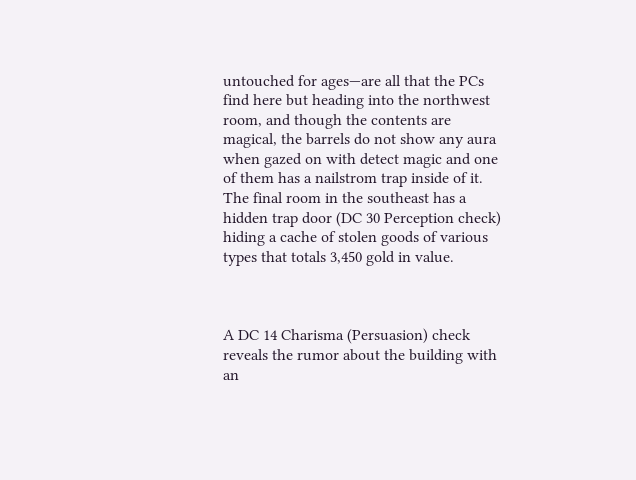untouched for ages—are all that the PCs find here but heading into the northwest room, and though the contents are magical, the barrels do not show any aura when gazed on with detect magic and one of them has a nailstrom trap inside of it. The final room in the southeast has a hidden trap door (DC 30 Perception check) hiding a cache of stolen goods of various types that totals 3,450 gold in value.



A DC 14 Charisma (Persuasion) check reveals the rumor about the building with an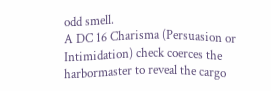odd smell.
A DC 16 Charisma (Persuasion or Intimidation) check coerces the harbormaster to reveal the cargo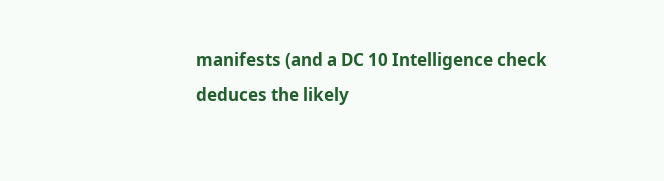manifests (and a DC 10 Intelligence check deduces the likely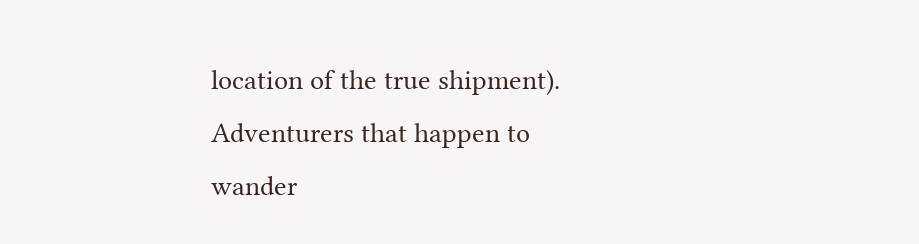location of the true shipment).
Adventurers that happen to wander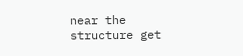near the structure get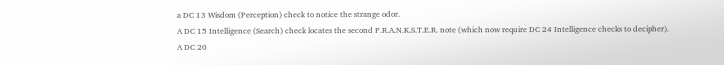a DC 13 Wisdom (Perception) check to notice the strange odor.
A DC 15 Intelligence (Search) check locates the second P.R.A.N.K.S.T.E.R. note (which now require DC 24 Intelligence checks to decipher).
A DC 20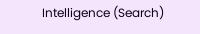Intelligence (Search)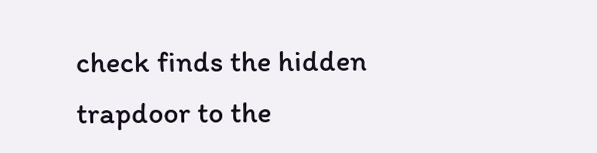check finds the hidden trapdoor to the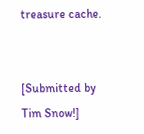treasure cache.


[Submitted by Tim Snow!]